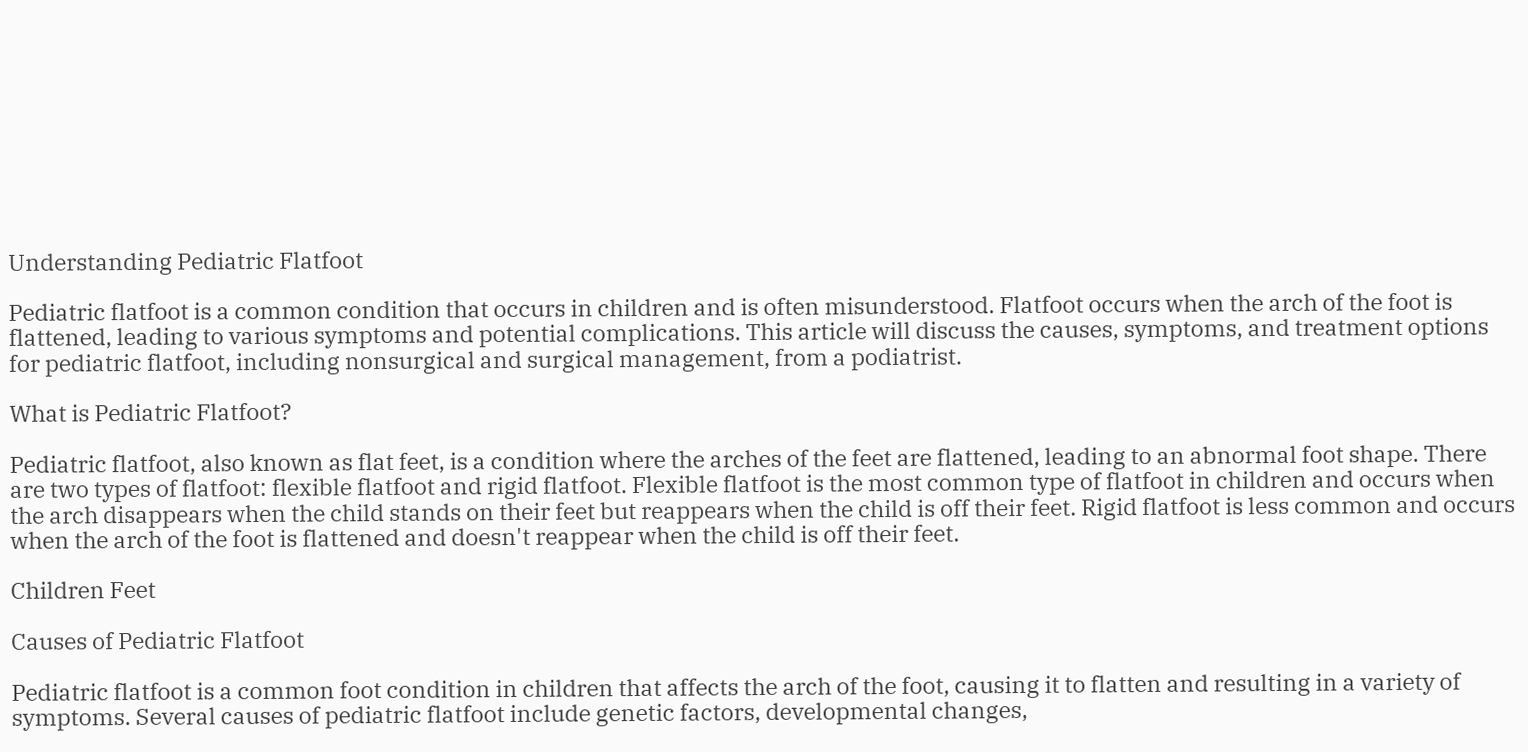Understanding Pediatric Flatfoot

Pediatric flatfoot is a common condition that occurs in children and is often misunderstood. Flatfoot occurs when the arch of the foot is flattened, leading to various symptoms and potential complications. This article will discuss the causes, symptoms, and treatment options for pediatric flatfoot, including nonsurgical and surgical management, from a podiatrist.

What is Pediatric Flatfoot?

Pediatric flatfoot, also known as flat feet, is a condition where the arches of the feet are flattened, leading to an abnormal foot shape. There are two types of flatfoot: flexible flatfoot and rigid flatfoot. Flexible flatfoot is the most common type of flatfoot in children and occurs when the arch disappears when the child stands on their feet but reappears when the child is off their feet. Rigid flatfoot is less common and occurs when the arch of the foot is flattened and doesn't reappear when the child is off their feet.

Children Feet

Causes of Pediatric Flatfoot

Pediatric flatfoot is a common foot condition in children that affects the arch of the foot, causing it to flatten and resulting in a variety of symptoms. Several causes of pediatric flatfoot include genetic factors, developmental changes,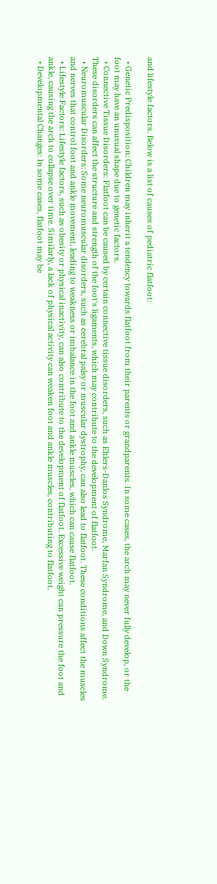and lifestyle factors. Below is a list of causes of pediatric flatfoot:

  • Genetic Predisposition: Children may inherit a tendency towards flatfoot from their parents or grandparents. In some cases, the arch may never fully develop, or the foot may have an unusual shape due to genetic factors.
  • Connective Tissue Disorders: Flatfoot can be caused by certain connective tissue disorders, such as Ehlers-Danlos Syndrome, Marfan Syndrome, and Down Syndrome. These disorders can affect the structure and strength of the foot's ligaments, which may contribute to the development of flatfoot.
  • Neuromuscular Disorders: Some neuromuscular disorders, such as cerebral palsy or muscular dystrophy, can also lead to flatfoot. These conditions affect the muscles and nerves that control foot and ankle movement, leading to weakness or imbalance in the foot and ankle muscles, which can cause flatfoot.
  • Lifestyle Factors: Lifestyle factors, such as obesity or physical inactivity, can also contribute to the development of flatfoot. Excessive weight can pressure the foot and ankle, causing the arch to collapse over time. Similarly, a lack of physical activity can weaken foot and ankle muscles, contributing to flatfoot.
  • Developmental Changes: In some cases, flatfoot may be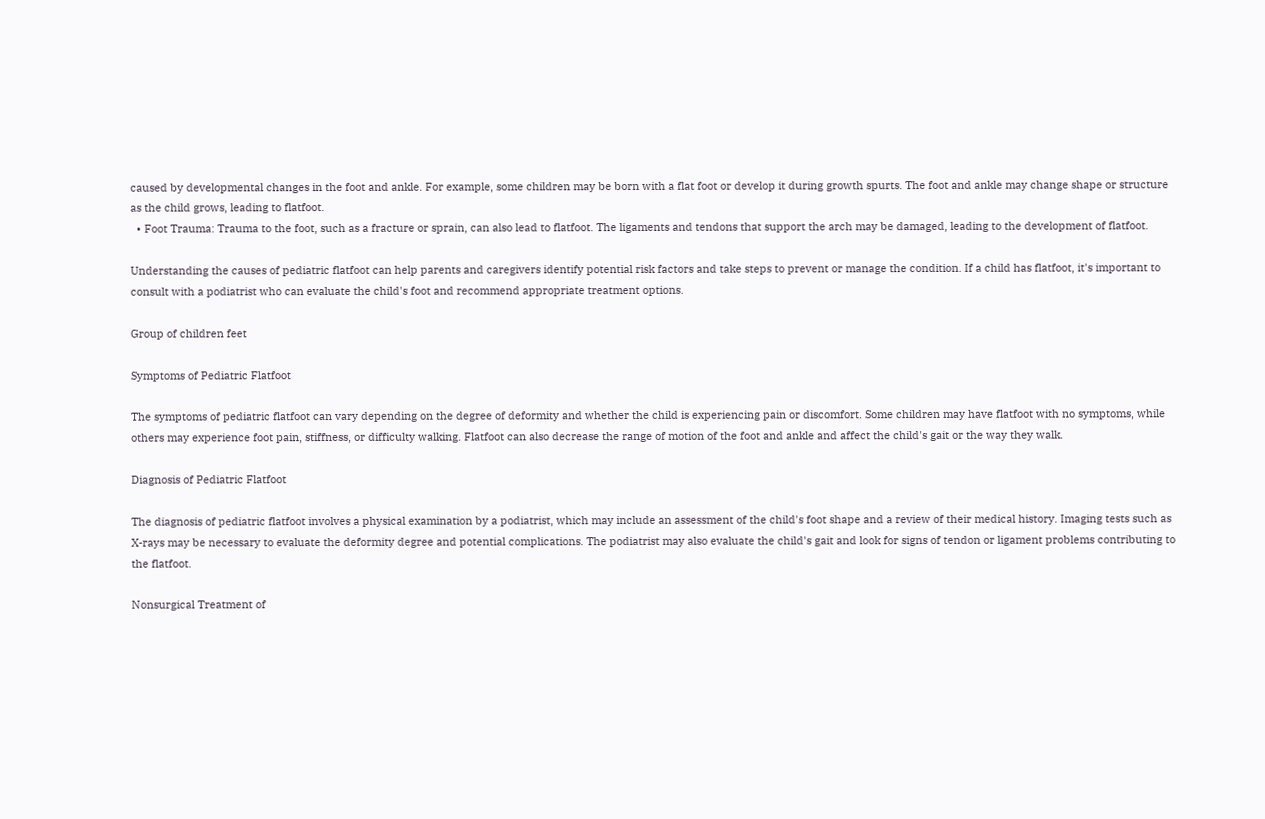caused by developmental changes in the foot and ankle. For example, some children may be born with a flat foot or develop it during growth spurts. The foot and ankle may change shape or structure as the child grows, leading to flatfoot.
  • Foot Trauma: Trauma to the foot, such as a fracture or sprain, can also lead to flatfoot. The ligaments and tendons that support the arch may be damaged, leading to the development of flatfoot.

Understanding the causes of pediatric flatfoot can help parents and caregivers identify potential risk factors and take steps to prevent or manage the condition. If a child has flatfoot, it's important to consult with a podiatrist who can evaluate the child's foot and recommend appropriate treatment options.

Group of children feet

Symptoms of Pediatric Flatfoot

The symptoms of pediatric flatfoot can vary depending on the degree of deformity and whether the child is experiencing pain or discomfort. Some children may have flatfoot with no symptoms, while others may experience foot pain, stiffness, or difficulty walking. Flatfoot can also decrease the range of motion of the foot and ankle and affect the child's gait or the way they walk.

Diagnosis of Pediatric Flatfoot

The diagnosis of pediatric flatfoot involves a physical examination by a podiatrist, which may include an assessment of the child's foot shape and a review of their medical history. Imaging tests such as X-rays may be necessary to evaluate the deformity degree and potential complications. The podiatrist may also evaluate the child's gait and look for signs of tendon or ligament problems contributing to the flatfoot.

Nonsurgical Treatment of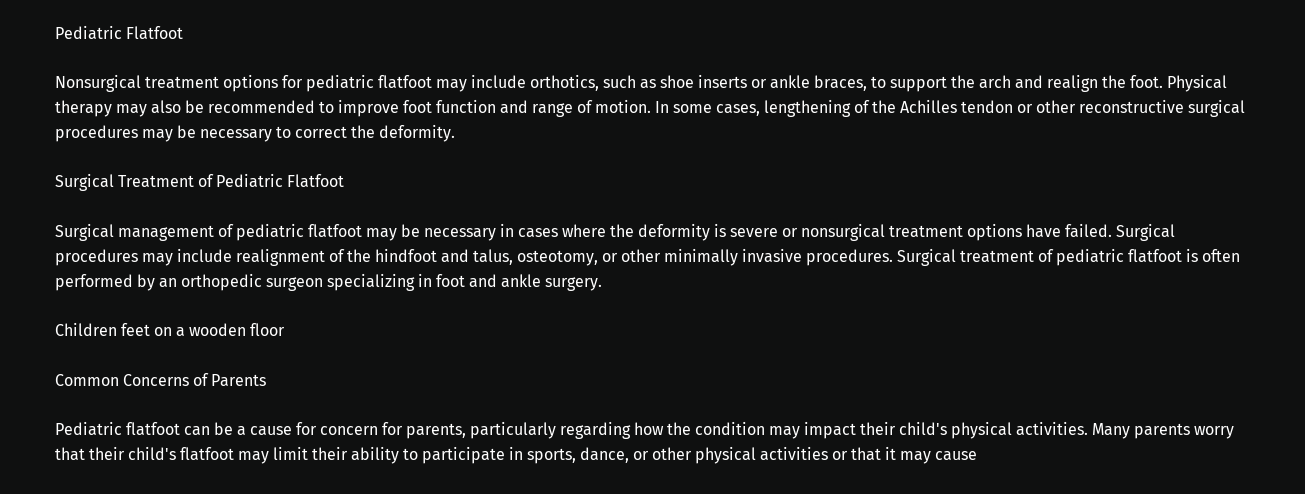Pediatric Flatfoot

Nonsurgical treatment options for pediatric flatfoot may include orthotics, such as shoe inserts or ankle braces, to support the arch and realign the foot. Physical therapy may also be recommended to improve foot function and range of motion. In some cases, lengthening of the Achilles tendon or other reconstructive surgical procedures may be necessary to correct the deformity.

Surgical Treatment of Pediatric Flatfoot

Surgical management of pediatric flatfoot may be necessary in cases where the deformity is severe or nonsurgical treatment options have failed. Surgical procedures may include realignment of the hindfoot and talus, osteotomy, or other minimally invasive procedures. Surgical treatment of pediatric flatfoot is often performed by an orthopedic surgeon specializing in foot and ankle surgery.

Children feet on a wooden floor

Common Concerns of Parents

Pediatric flatfoot can be a cause for concern for parents, particularly regarding how the condition may impact their child's physical activities. Many parents worry that their child's flatfoot may limit their ability to participate in sports, dance, or other physical activities or that it may cause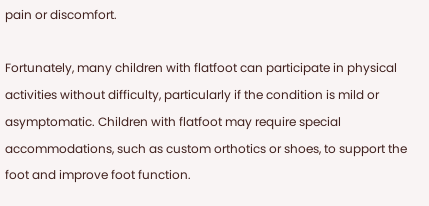pain or discomfort.

Fortunately, many children with flatfoot can participate in physical activities without difficulty, particularly if the condition is mild or asymptomatic. Children with flatfoot may require special accommodations, such as custom orthotics or shoes, to support the foot and improve foot function.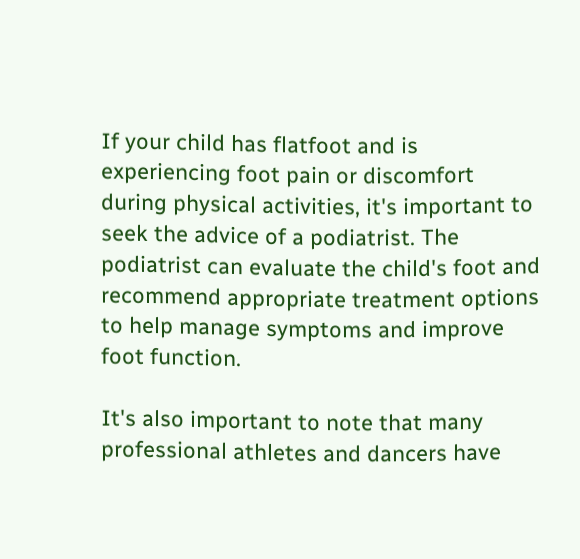If your child has flatfoot and is experiencing foot pain or discomfort during physical activities, it's important to seek the advice of a podiatrist. The podiatrist can evaluate the child's foot and recommend appropriate treatment options to help manage symptoms and improve foot function.

It's also important to note that many professional athletes and dancers have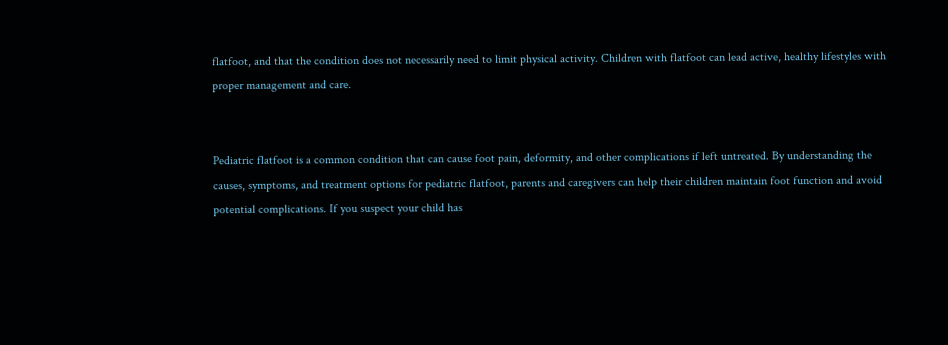flatfoot, and that the condition does not necessarily need to limit physical activity. Children with flatfoot can lead active, healthy lifestyles with proper management and care.


Pediatric flatfoot is a common condition that can cause foot pain, deformity, and other complications if left untreated. By understanding the causes, symptoms, and treatment options for pediatric flatfoot, parents and caregivers can help their children maintain foot function and avoid potential complications. If you suspect your child has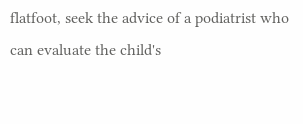flatfoot, seek the advice of a podiatrist who can evaluate the child's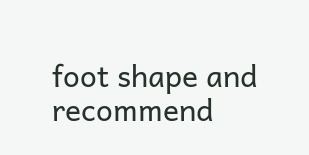foot shape and recommend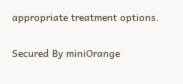appropriate treatment options.

Secured By miniOrange